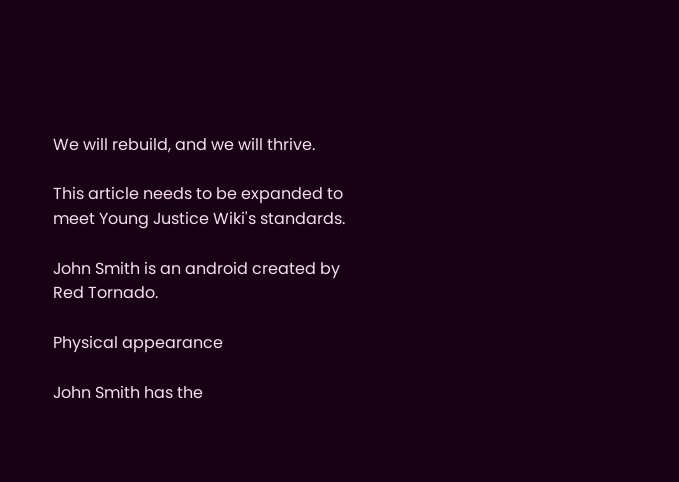We will rebuild, and we will thrive.

This article needs to be expanded to meet Young Justice Wiki's standards.

John Smith is an android created by Red Tornado.

Physical appearance

John Smith has the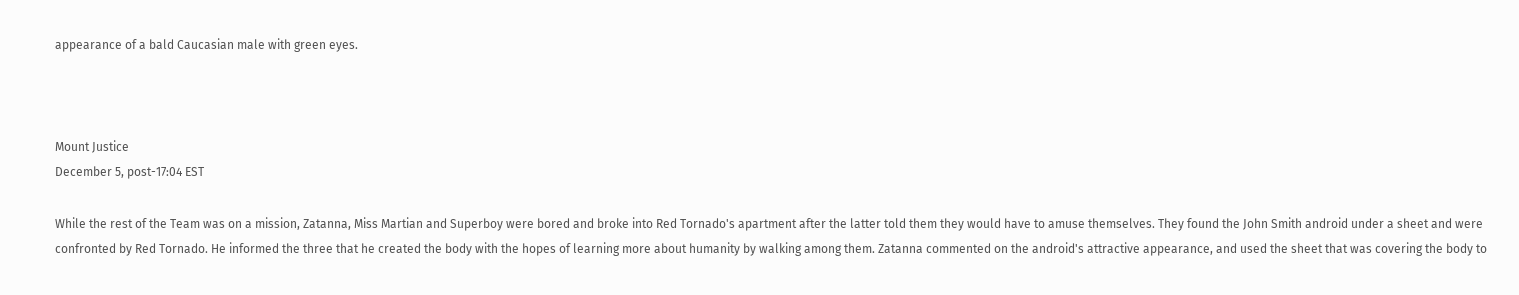appearance of a bald Caucasian male with green eyes.



Mount Justice
December 5, post-17:04 EST

While the rest of the Team was on a mission, Zatanna, Miss Martian and Superboy were bored and broke into Red Tornado's apartment after the latter told them they would have to amuse themselves. They found the John Smith android under a sheet and were confronted by Red Tornado. He informed the three that he created the body with the hopes of learning more about humanity by walking among them. Zatanna commented on the android's attractive appearance, and used the sheet that was covering the body to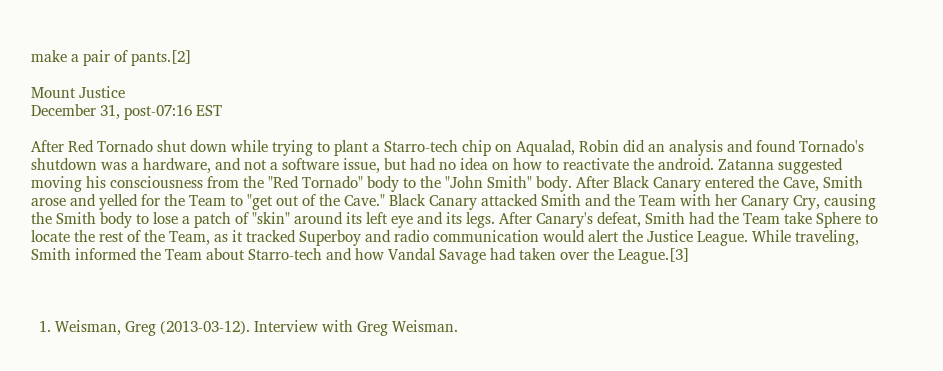make a pair of pants.[2]

Mount Justice
December 31, post-07:16 EST

After Red Tornado shut down while trying to plant a Starro-tech chip on Aqualad, Robin did an analysis and found Tornado's shutdown was a hardware, and not a software issue, but had no idea on how to reactivate the android. Zatanna suggested moving his consciousness from the "Red Tornado" body to the "John Smith" body. After Black Canary entered the Cave, Smith arose and yelled for the Team to "get out of the Cave." Black Canary attacked Smith and the Team with her Canary Cry, causing the Smith body to lose a patch of "skin" around its left eye and its legs. After Canary's defeat, Smith had the Team take Sphere to locate the rest of the Team, as it tracked Superboy and radio communication would alert the Justice League. While traveling, Smith informed the Team about Starro-tech and how Vandal Savage had taken over the League.[3]



  1. Weisman, Greg (2013-03-12). Interview with Greg Weisman.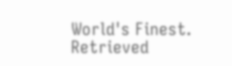World's Finest. Retrieved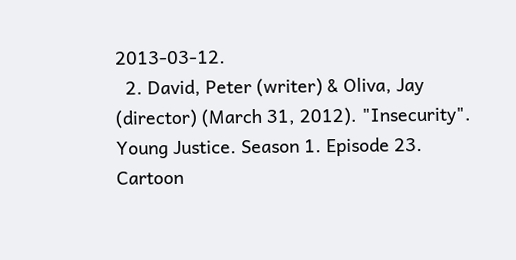2013-03-12.
  2. David, Peter (writer) & Oliva, Jay (director) (March 31, 2012). "Insecurity". Young Justice. Season 1. Episode 23. Cartoon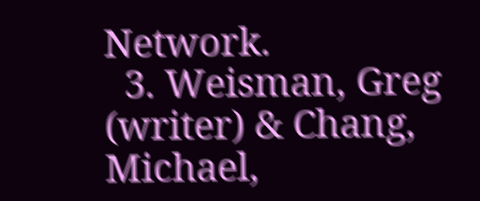Network.
  3. Weisman, Greg (writer) & Chang, Michael,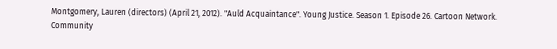Montgomery, Lauren (directors) (April 21, 2012). "Auld Acquaintance". Young Justice. Season 1. Episode 26. Cartoon Network.
Community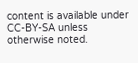content is available under CC-BY-SA unless otherwise noted.